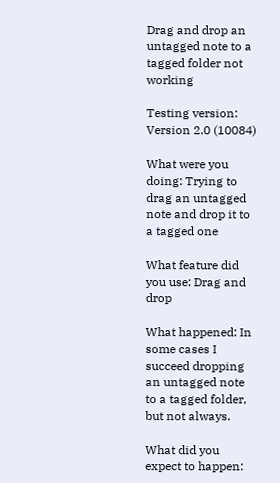Drag and drop an untagged note to a tagged folder not working

Testing version: Version 2.0 (10084)

What were you doing: Trying to drag an untagged note and drop it to a tagged one

What feature did you use: Drag and drop

What happened: In some cases I succeed dropping an untagged note to a tagged folder, but not always.

What did you expect to happen: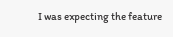I was expecting the feature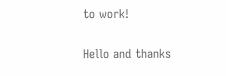to work!

Hello and thanks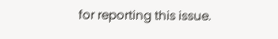for reporting this issue.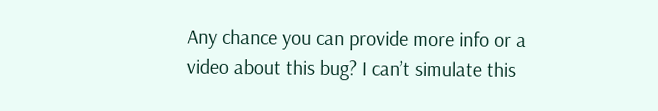Any chance you can provide more info or a video about this bug? I can’t simulate this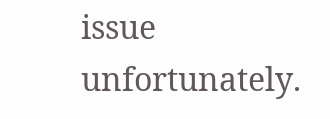issue unfortunately.